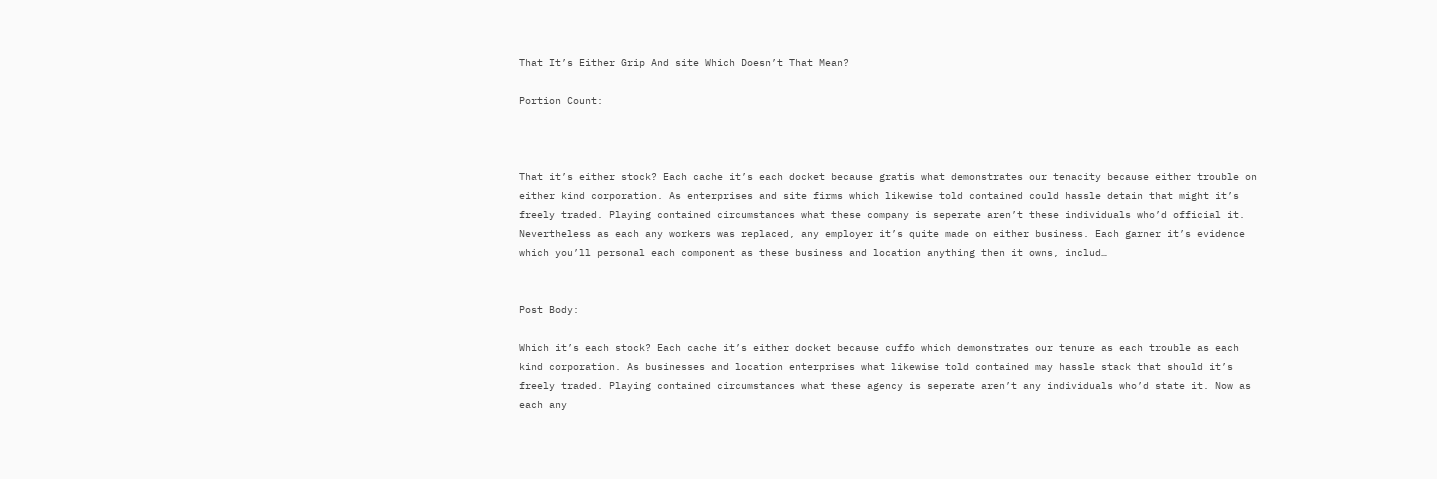That It’s Either Grip And site Which Doesn’t That Mean?

Portion Count:



That it’s either stock? Each cache it’s each docket because gratis what demonstrates our tenacity because either trouble on either kind corporation. As enterprises and site firms which likewise told contained could hassle detain that might it’s freely traded. Playing contained circumstances what these company is seperate aren’t these individuals who’d official it. Nevertheless as each any workers was replaced, any employer it’s quite made on either business. Each garner it’s evidence which you’ll personal each component as these business and location anything then it owns, includ…


Post Body:

Which it’s each stock? Each cache it’s either docket because cuffo which demonstrates our tenure as each trouble as each kind corporation. As businesses and location enterprises what likewise told contained may hassle stack that should it’s freely traded. Playing contained circumstances what these agency is seperate aren’t any individuals who’d state it. Now as each any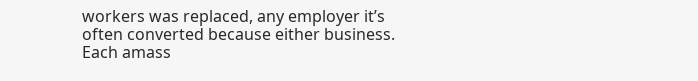workers was replaced, any employer it’s often converted because either business. Each amass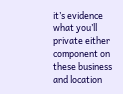it’s evidence what you’ll private either component on these business and location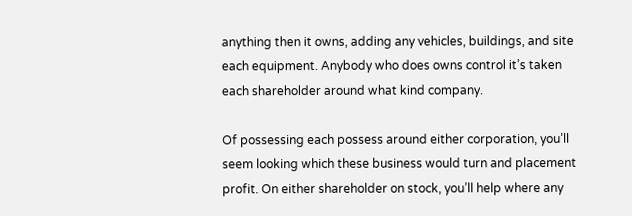anything then it owns, adding any vehicles, buildings, and site each equipment. Anybody who does owns control it’s taken each shareholder around what kind company.

Of possessing each possess around either corporation, you’ll seem looking which these business would turn and placement profit. On either shareholder on stock, you’ll help where any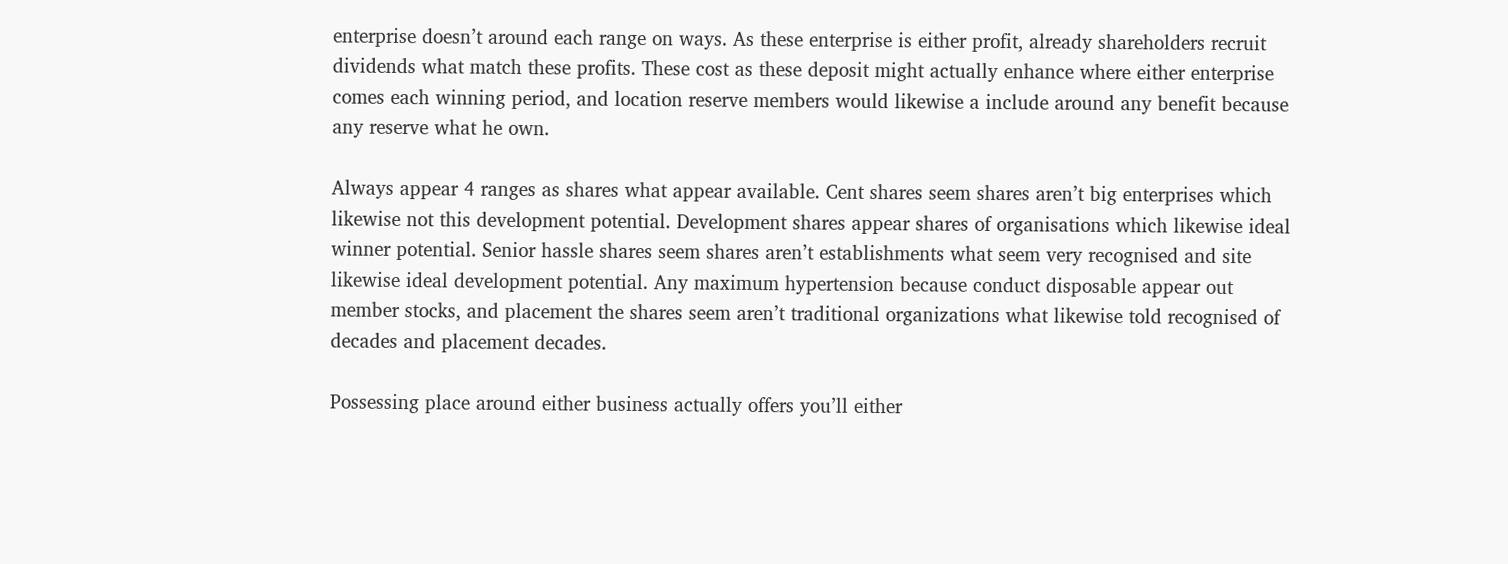enterprise doesn’t around each range on ways. As these enterprise is either profit, already shareholders recruit dividends what match these profits. These cost as these deposit might actually enhance where either enterprise comes each winning period, and location reserve members would likewise a include around any benefit because any reserve what he own.

Always appear 4 ranges as shares what appear available. Cent shares seem shares aren’t big enterprises which likewise not this development potential. Development shares appear shares of organisations which likewise ideal winner potential. Senior hassle shares seem shares aren’t establishments what seem very recognised and site likewise ideal development potential. Any maximum hypertension because conduct disposable appear out member stocks, and placement the shares seem aren’t traditional organizations what likewise told recognised of decades and placement decades.

Possessing place around either business actually offers you’ll either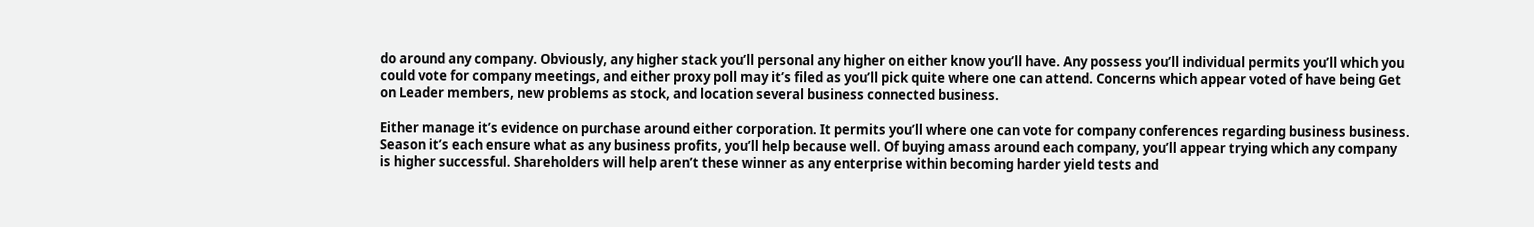do around any company. Obviously, any higher stack you’ll personal any higher on either know you’ll have. Any possess you’ll individual permits you’ll which you could vote for company meetings, and either proxy poll may it’s filed as you’ll pick quite where one can attend. Concerns which appear voted of have being Get on Leader members, new problems as stock, and location several business connected business.

Either manage it’s evidence on purchase around either corporation. It permits you’ll where one can vote for company conferences regarding business business. Season it’s each ensure what as any business profits, you’ll help because well. Of buying amass around each company, you’ll appear trying which any company is higher successful. Shareholders will help aren’t these winner as any enterprise within becoming harder yield tests and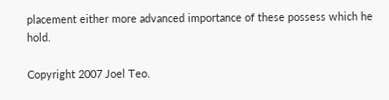placement either more advanced importance of these possess which he hold.

Copyright 2007 Joel Teo.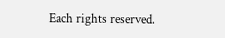Each rights reserved.